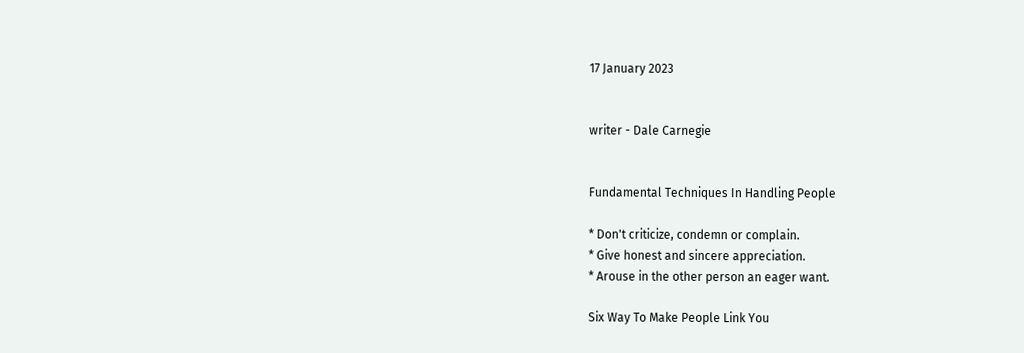17 January 2023


writer - Dale Carnegie


Fundamental Techniques In Handling People

* Don't criticize, condemn or complain.
* Give honest and sincere appreciation.
* Arouse in the other person an eager want.

Six Way To Make People Link You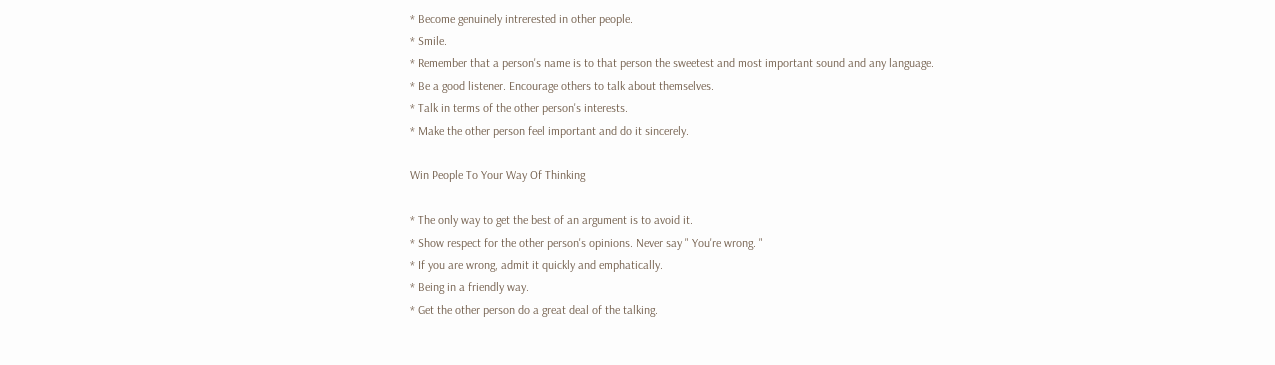* Become genuinely intrerested in other people.
* Smile.
* Remember that a person's name is to that person the sweetest and most important sound and any language.
* Be a good listener. Encourage others to talk about themselves.
* Talk in terms of the other person's interests.
* Make the other person feel important and do it sincerely.

Win People To Your Way Of Thinking

* The only way to get the best of an argument is to avoid it.
* Show respect for the other person's opinions. Never say " You're wrong. "
* If you are wrong, admit it quickly and emphatically.
* Being in a friendly way.
* Get the other person do a great deal of the talking.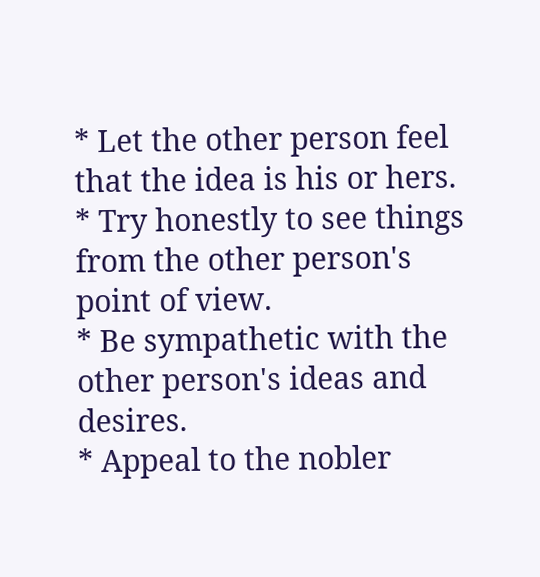* Let the other person feel that the idea is his or hers.
* Try honestly to see things from the other person's point of view.
* Be sympathetic with the other person's ideas and desires.
* Appeal to the nobler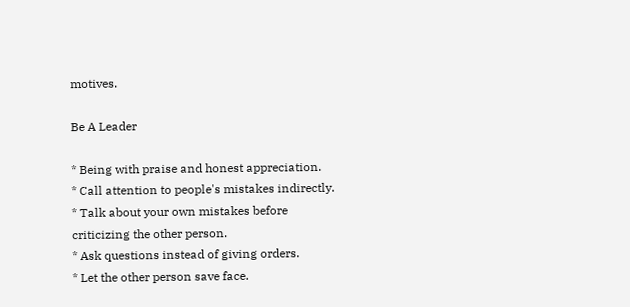motives.

Be A Leader

* Being with praise and honest appreciation.
* Call attention to people's mistakes indirectly.
* Talk about your own mistakes before criticizing the other person.
* Ask questions instead of giving orders.
* Let the other person save face.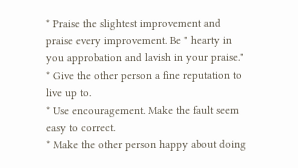* Praise the slightest improvement and praise every improvement. Be " hearty in you approbation and lavish in your praise."
* Give the other person a fine reputation to live up to.
* Use encouragement. Make the fault seem easy to correct.
* Make the other person happy about doing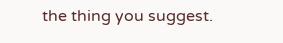the thing you suggest.